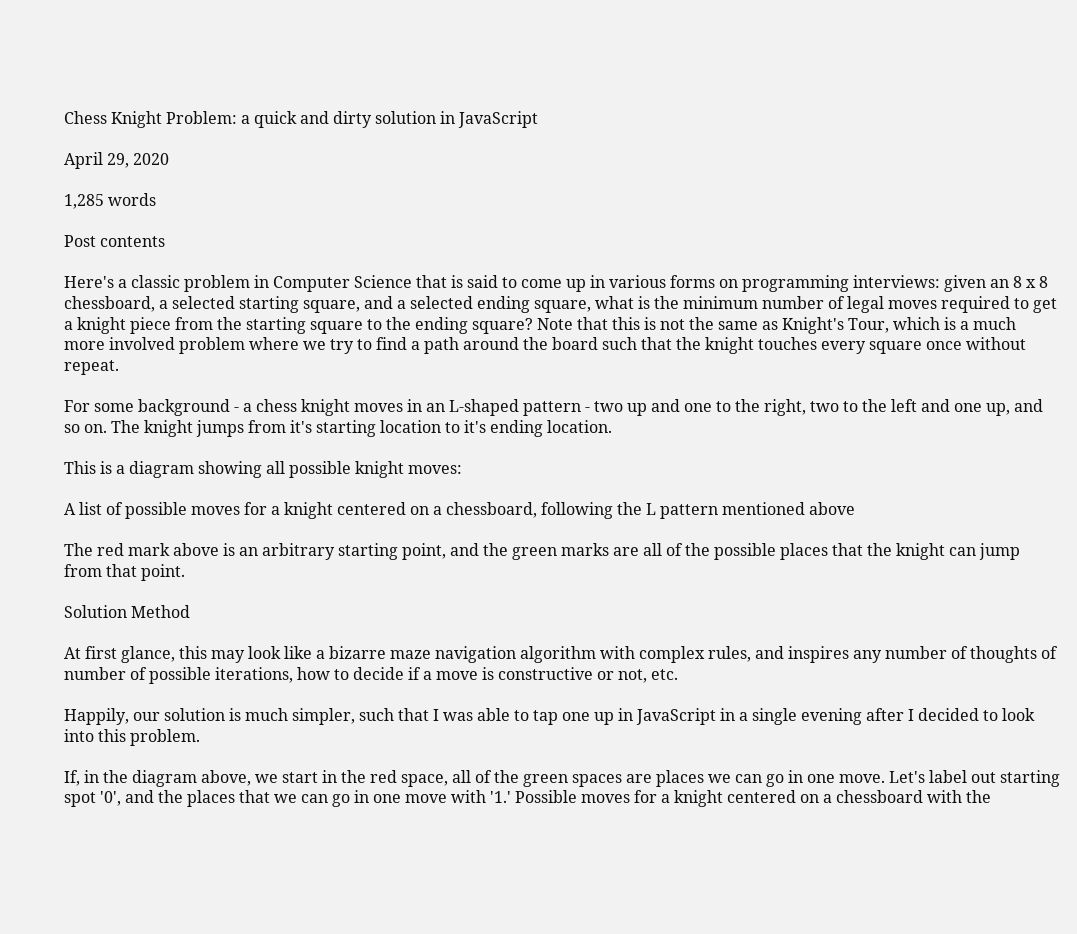Chess Knight Problem: a quick and dirty solution in JavaScript

April 29, 2020

1,285 words

Post contents

Here's a classic problem in Computer Science that is said to come up in various forms on programming interviews: given an 8 x 8 chessboard, a selected starting square, and a selected ending square, what is the minimum number of legal moves required to get a knight piece from the starting square to the ending square? Note that this is not the same as Knight's Tour, which is a much more involved problem where we try to find a path around the board such that the knight touches every square once without repeat.

For some background - a chess knight moves in an L-shaped pattern - two up and one to the right, two to the left and one up, and so on. The knight jumps from it's starting location to it's ending location.

This is a diagram showing all possible knight moves:

A list of possible moves for a knight centered on a chessboard, following the L pattern mentioned above

The red mark above is an arbitrary starting point, and the green marks are all of the possible places that the knight can jump from that point.

Solution Method

At first glance, this may look like a bizarre maze navigation algorithm with complex rules, and inspires any number of thoughts of number of possible iterations, how to decide if a move is constructive or not, etc.

Happily, our solution is much simpler, such that I was able to tap one up in JavaScript in a single evening after I decided to look into this problem.

If, in the diagram above, we start in the red space, all of the green spaces are places we can go in one move. Let's label out starting spot '0', and the places that we can go in one move with '1.' Possible moves for a knight centered on a chessboard with the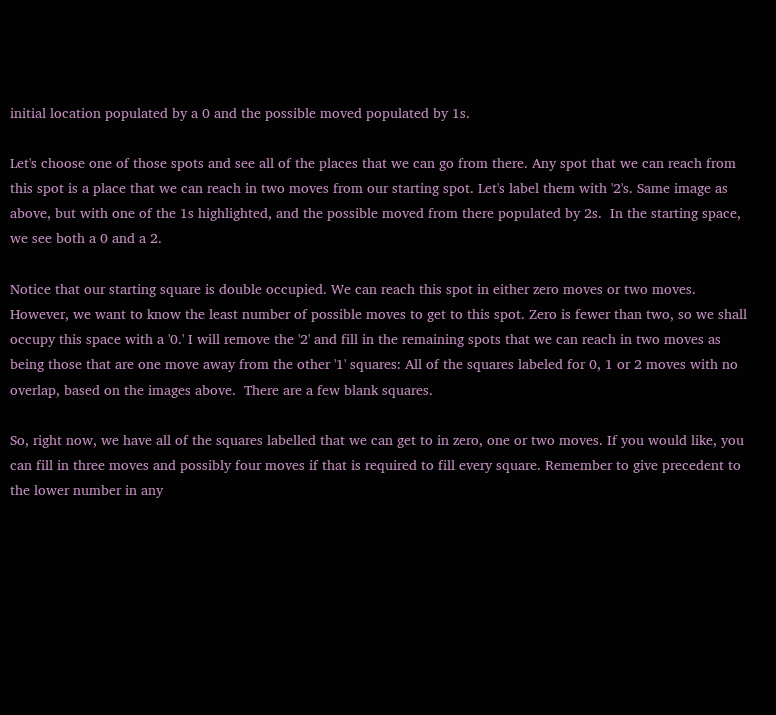initial location populated by a 0 and the possible moved populated by 1s.

Let's choose one of those spots and see all of the places that we can go from there. Any spot that we can reach from this spot is a place that we can reach in two moves from our starting spot. Let's label them with '2's. Same image as above, but with one of the 1s highlighted, and the possible moved from there populated by 2s.  In the starting space, we see both a 0 and a 2.

Notice that our starting square is double occupied. We can reach this spot in either zero moves or two moves. However, we want to know the least number of possible moves to get to this spot. Zero is fewer than two, so we shall occupy this space with a '0.' I will remove the '2' and fill in the remaining spots that we can reach in two moves as being those that are one move away from the other '1' squares: All of the squares labeled for 0, 1 or 2 moves with no overlap, based on the images above.  There are a few blank squares.

So, right now, we have all of the squares labelled that we can get to in zero, one or two moves. If you would like, you can fill in three moves and possibly four moves if that is required to fill every square. Remember to give precedent to the lower number in any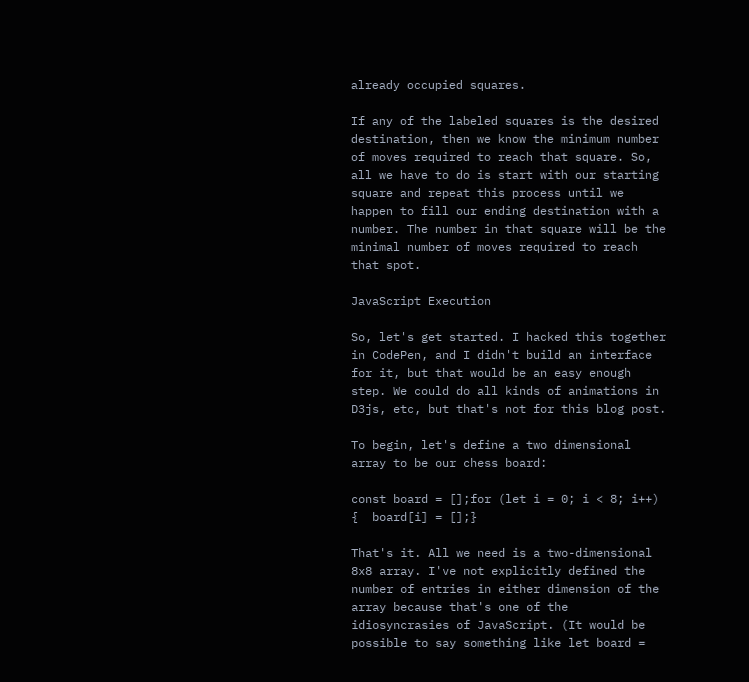already occupied squares.

If any of the labeled squares is the desired destination, then we know the minimum number of moves required to reach that square. So, all we have to do is start with our starting square and repeat this process until we happen to fill our ending destination with a number. The number in that square will be the minimal number of moves required to reach that spot.

JavaScript Execution

So, let's get started. I hacked this together in CodePen, and I didn't build an interface for it, but that would be an easy enough step. We could do all kinds of animations in D3js, etc, but that's not for this blog post.

To begin, let's define a two dimensional array to be our chess board:

const board = [];for (let i = 0; i < 8; i++) {  board[i] = [];}

That's it. All we need is a two-dimensional 8x8 array. I've not explicitly defined the number of entries in either dimension of the array because that's one of the idiosyncrasies of JavaScript. (It would be possible to say something like let board =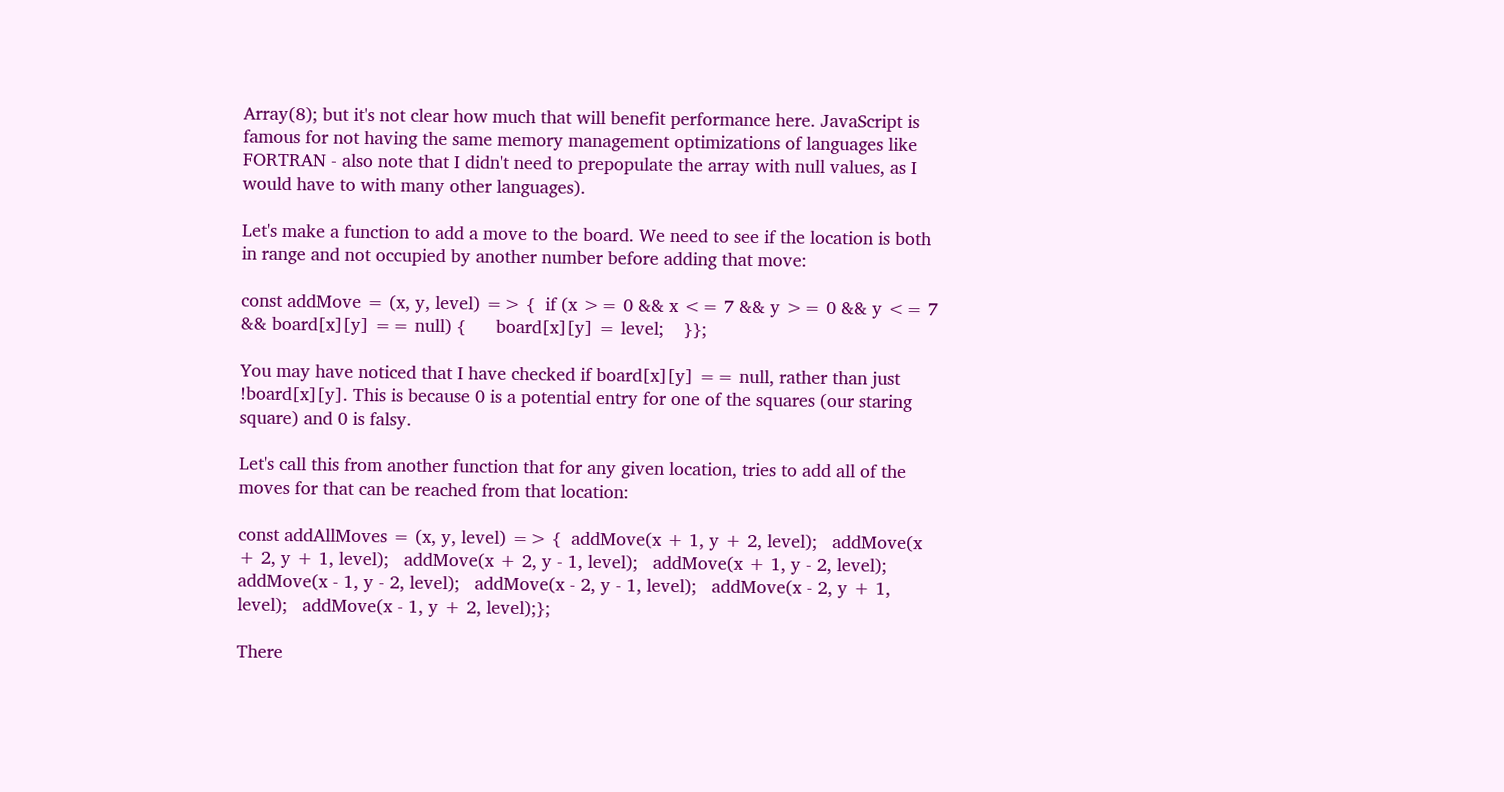Array(8); but it's not clear how much that will benefit performance here. JavaScript is famous for not having the same memory management optimizations of languages like FORTRAN - also note that I didn't need to prepopulate the array with null values, as I would have to with many other languages).

Let's make a function to add a move to the board. We need to see if the location is both in range and not occupied by another number before adding that move:

const addMove = (x, y, level) => {  if (x >= 0 && x <= 7 && y >= 0 && y <= 7 && board[x][y] == null) {      board[x][y] = level;    }};

You may have noticed that I have checked if board[x][y] == null, rather than just !board[x][y]. This is because 0 is a potential entry for one of the squares (our staring square) and 0 is falsy.

Let's call this from another function that for any given location, tries to add all of the moves for that can be reached from that location:

const addAllMoves = (x, y, level) => {  addMove(x + 1, y + 2, level);   addMove(x + 2, y + 1, level);   addMove(x + 2, y - 1, level);   addMove(x + 1, y - 2, level);   addMove(x - 1, y - 2, level);   addMove(x - 2, y - 1, level);   addMove(x - 2, y + 1, level);   addMove(x - 1, y + 2, level);};

There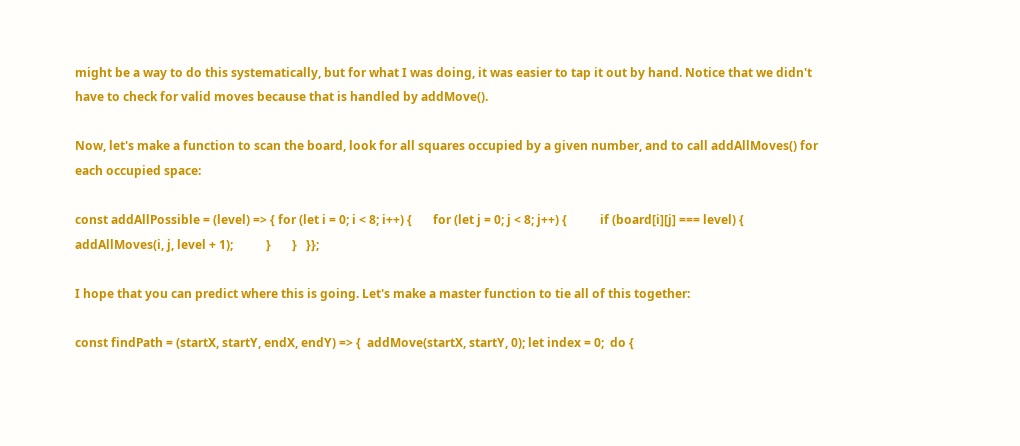might be a way to do this systematically, but for what I was doing, it was easier to tap it out by hand. Notice that we didn't have to check for valid moves because that is handled by addMove().

Now, let's make a function to scan the board, look for all squares occupied by a given number, and to call addAllMoves() for each occupied space:

const addAllPossible = (level) => { for (let i = 0; i < 8; i++) {       for (let j = 0; j < 8; j++) {           if (board[i][j] === level) {                addAllMoves(i, j, level + 1);           }       }   }};

I hope that you can predict where this is going. Let's make a master function to tie all of this together:

const findPath = (startX, startY, endX, endY) => {  addMove(startX, startY, 0); let index = 0;  do {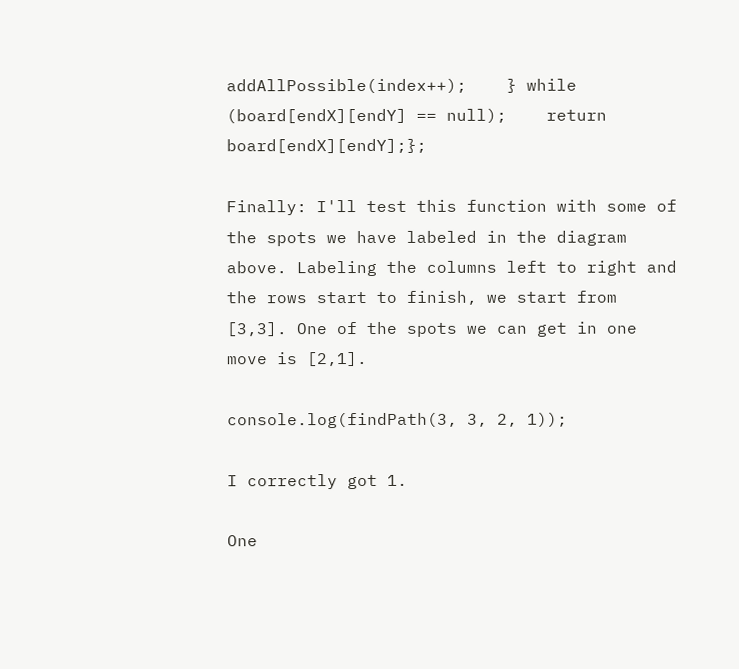addAllPossible(index++);    } while (board[endX][endY] == null);    return board[endX][endY];};

Finally: I'll test this function with some of the spots we have labeled in the diagram above. Labeling the columns left to right and the rows start to finish, we start from [3,3]. One of the spots we can get in one move is [2,1].

console.log(findPath(3, 3, 2, 1));

I correctly got 1.

One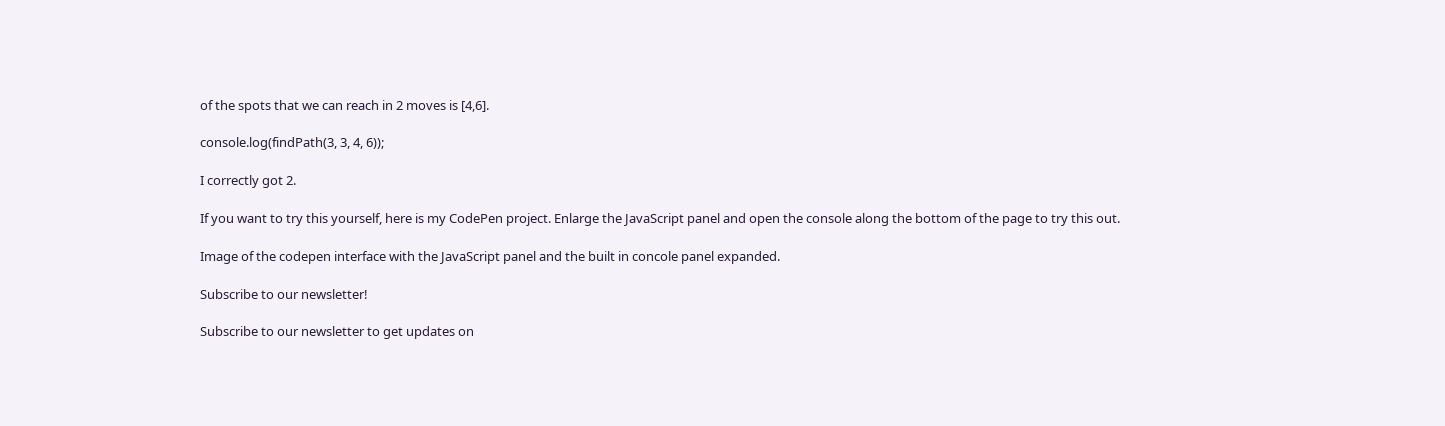of the spots that we can reach in 2 moves is [4,6].

console.log(findPath(3, 3, 4, 6));

I correctly got 2.

If you want to try this yourself, here is my CodePen project. Enlarge the JavaScript panel and open the console along the bottom of the page to try this out.

Image of the codepen interface with the JavaScript panel and the built in concole panel expanded.

Subscribe to our newsletter!

Subscribe to our newsletter to get updates on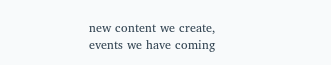new content we create, events we have coming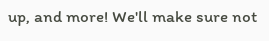up, and more! We'll make sure not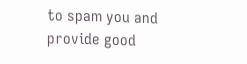to spam you and provide good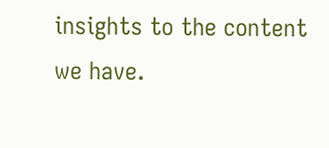insights to the content we have.